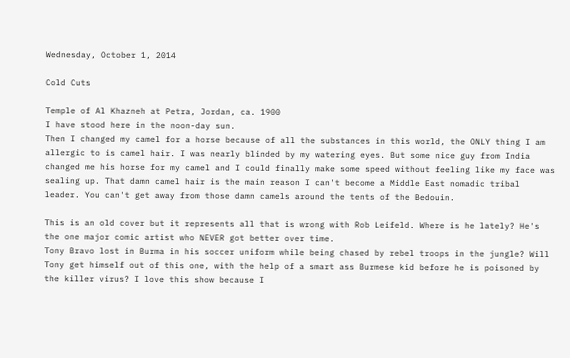Wednesday, October 1, 2014

Cold Cuts

Temple of Al Khazneh at Petra, Jordan, ca. 1900
I have stood here in the noon-day sun.
Then I changed my camel for a horse because of all the substances in this world, the ONLY thing I am allergic to is camel hair. I was nearly blinded by my watering eyes. But some nice guy from India changed me his horse for my camel and I could finally make some speed without feeling like my face was sealing up. That damn camel hair is the main reason I can't become a Middle East nomadic tribal leader. You can't get away from those damn camels around the tents of the Bedouin.

This is an old cover but it represents all that is wrong with Rob Leifeld. Where is he lately? He's the one major comic artist who NEVER got better over time.
Tony Bravo lost in Burma in his soccer uniform while being chased by rebel troops in the jungle? Will Tony get himself out of this one, with the help of a smart ass Burmese kid before he is poisoned by the killer virus? I love this show because I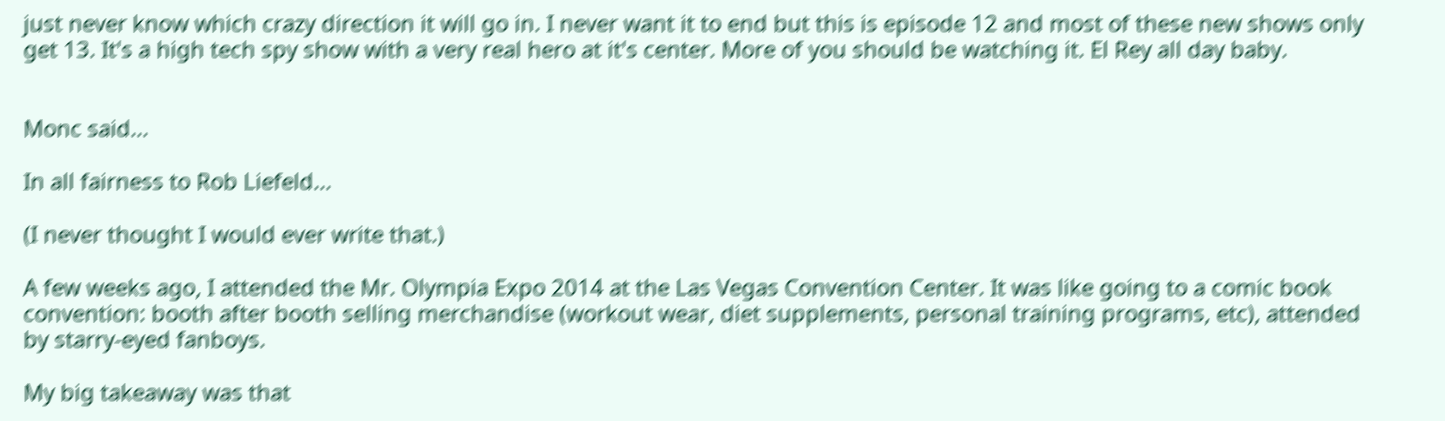just never know which crazy direction it will go in. I never want it to end but this is episode 12 and most of these new shows only get 13. It's a high tech spy show with a very real hero at it's center. More of you should be watching it. El Rey all day baby.


Monc said...

In all fairness to Rob Liefeld...

(I never thought I would ever write that.)

A few weeks ago, I attended the Mr. Olympia Expo 2014 at the Las Vegas Convention Center. It was like going to a comic book convention: booth after booth selling merchandise (workout wear, diet supplements, personal training programs, etc), attended by starry-eyed fanboys.

My big takeaway was that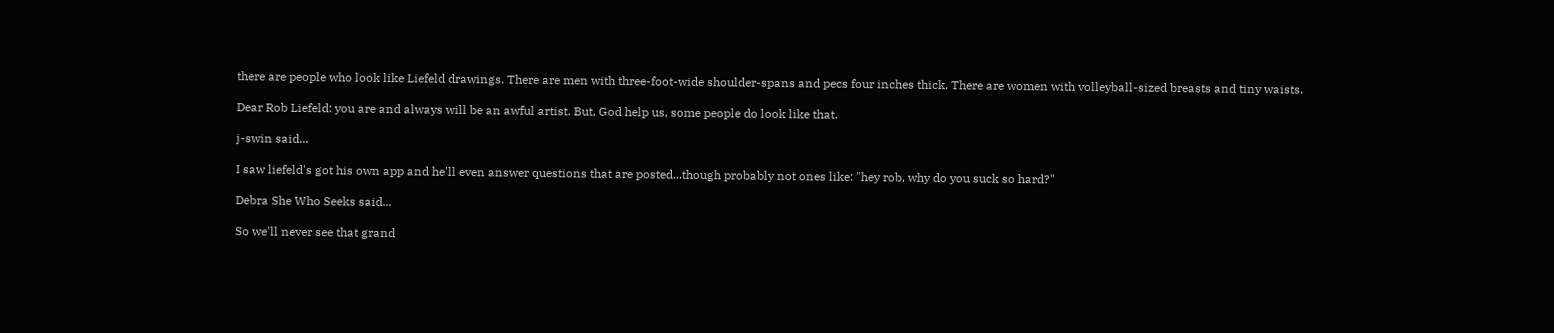there are people who look like Liefeld drawings. There are men with three-foot-wide shoulder-spans and pecs four inches thick. There are women with volleyball-sized breasts and tiny waists.

Dear Rob Liefeld: you are and always will be an awful artist. But, God help us, some people do look like that.

j-swin said...

I saw liefeld's got his own app and he'll even answer questions that are posted...though probably not ones like: "hey rob, why do you suck so hard?"

Debra She Who Seeks said...

So we'll never see that grand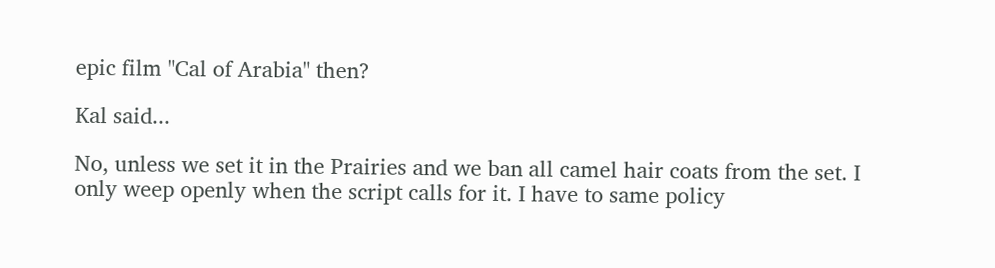epic film "Cal of Arabia" then?

Kal said...

No, unless we set it in the Prairies and we ban all camel hair coats from the set. I only weep openly when the script calls for it. I have to same policy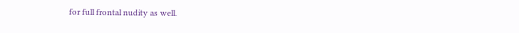for full frontal nudity as well.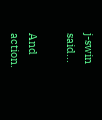j-swin said...

And action.